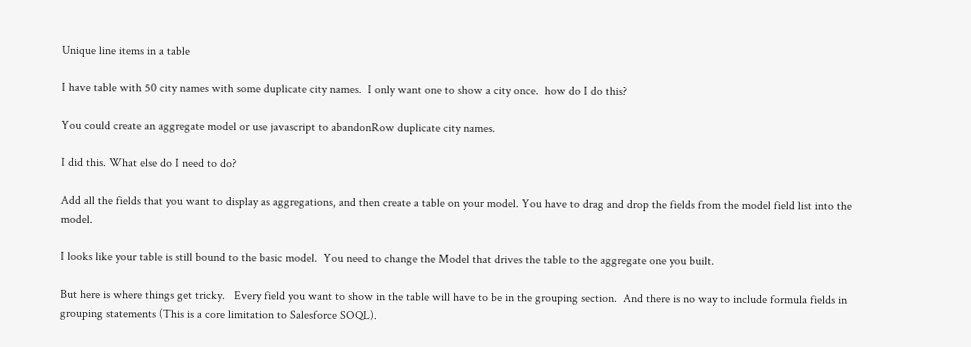Unique line items in a table

I have table with 50 city names with some duplicate city names.  I only want one to show a city once.  how do I do this?

You could create an aggregate model or use javascript to abandonRow duplicate city names.

I did this. What else do I need to do?

Add all the fields that you want to display as aggregations, and then create a table on your model. You have to drag and drop the fields from the model field list into the model.

I looks like your table is still bound to the basic model.  You need to change the Model that drives the table to the aggregate one you built.

But here is where things get tricky.   Every field you want to show in the table will have to be in the grouping section.  And there is no way to include formula fields in grouping statements (This is a core limitation to Salesforce SOQL).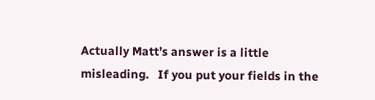Actually Matt’s answer is a little misleading.   If you put your fields in the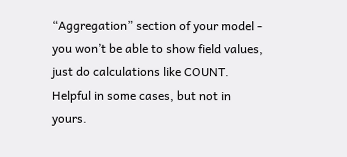“Aggregation” section of your model - you won’t be able to show field values,  just do calculations like COUNT.   Helpful in some cases, but not in yours.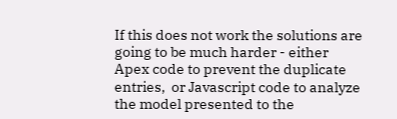If this does not work the solutions are going to be much harder - either Apex code to prevent the duplicate entries,  or Javascript code to analyze the model presented to the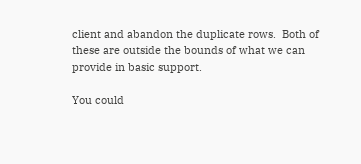client and abandon the duplicate rows.  Both of these are outside the bounds of what we can provide in basic support.

You could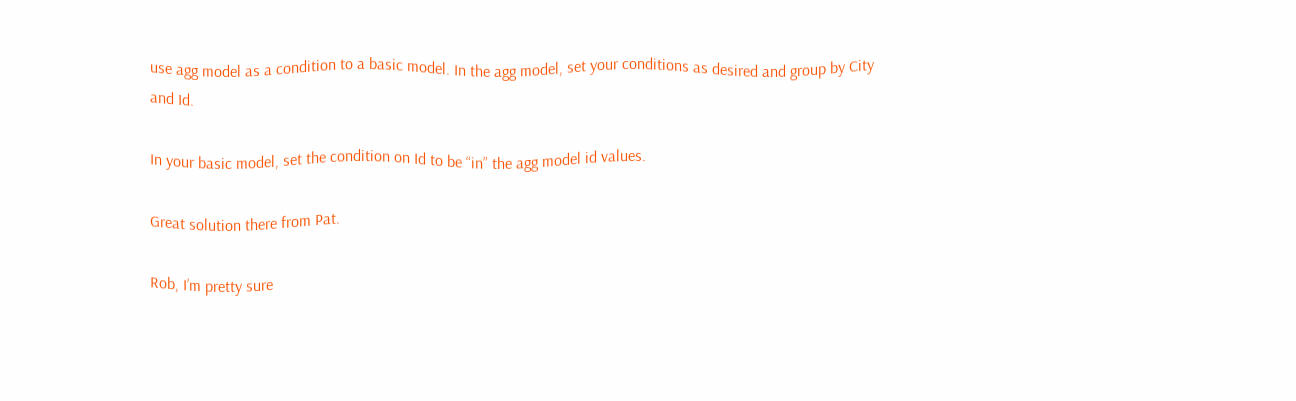use agg model as a condition to a basic model. In the agg model, set your conditions as desired and group by City and Id.

In your basic model, set the condition on Id to be “in” the agg model id values.

Great solution there from Pat.

Rob, I’m pretty sure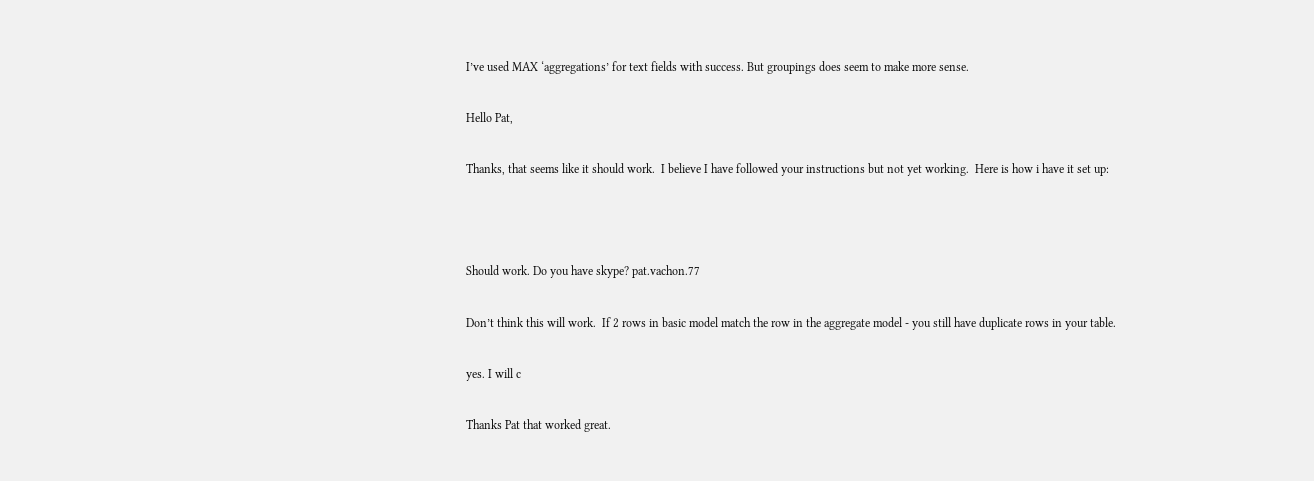I’ve used MAX ‘aggregations’ for text fields with success. But groupings does seem to make more sense.

Hello Pat,

Thanks, that seems like it should work.  I believe I have followed your instructions but not yet working.  Here is how i have it set up:



Should work. Do you have skype? pat.vachon.77

Don’t think this will work.  If 2 rows in basic model match the row in the aggregate model - you still have duplicate rows in your table.

yes. I will c

Thanks Pat that worked great.